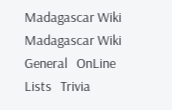Madagascar Wiki
Madagascar Wiki
General   OnLine   Lists   Trivia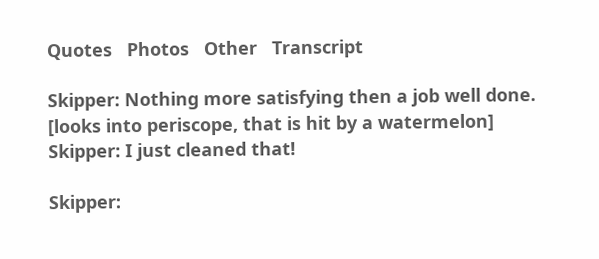Quotes   Photos   Other   Transcript

Skipper: Nothing more satisfying then a job well done.
[looks into periscope, that is hit by a watermelon]
Skipper: I just cleaned that!

Skipper: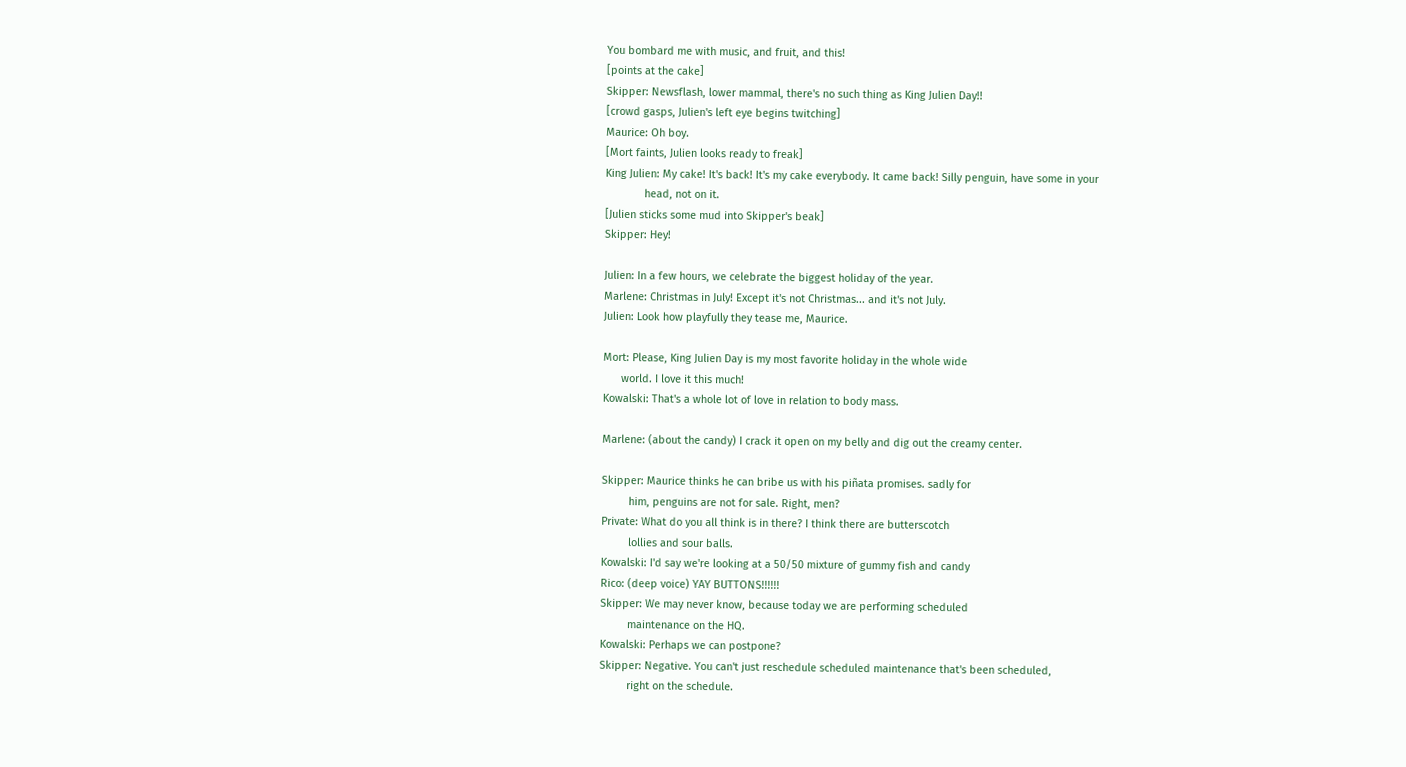You bombard me with music, and fruit, and this!
[points at the cake]
Skipper: Newsflash, lower mammal, there's no such thing as King Julien Day!!
[crowd gasps, Julien's left eye begins twitching]
Maurice: Oh boy.
[Mort faints, Julien looks ready to freak]
King Julien: My cake! It's back! It's my cake everybody. It came back! Silly penguin, have some in your
             head, not on it.
[Julien sticks some mud into Skipper's beak]
Skipper: Hey!

Julien: In a few hours, we celebrate the biggest holiday of the year.
Marlene: Christmas in July! Except it's not Christmas... and it's not July.
Julien: Look how playfully they tease me, Maurice.

Mort: Please, King Julien Day is my most favorite holiday in the whole wide
      world. I love it this much!
Kowalski: That's a whole lot of love in relation to body mass.

Marlene: (about the candy) I crack it open on my belly and dig out the creamy center.

Skipper: Maurice thinks he can bribe us with his piñata promises. sadly for
         him, penguins are not for sale. Right, men?
Private: What do you all think is in there? I think there are butterscotch
         lollies and sour balls.
Kowalski: I'd say we're looking at a 50/50 mixture of gummy fish and candy
Rico: (deep voice) YAY BUTTONS!!!!!!
Skipper: We may never know, because today we are performing scheduled
         maintenance on the HQ.
Kowalski: Perhaps we can postpone?
Skipper: Negative. You can't just reschedule scheduled maintenance that's been scheduled,
         right on the schedule.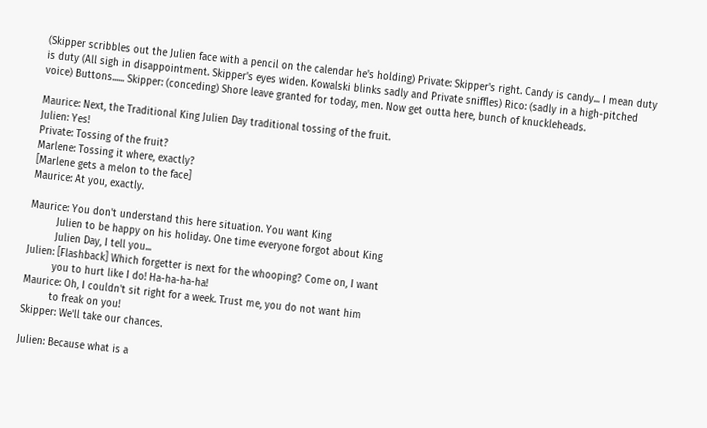(Skipper scribbles out the Julien face with a pencil on the calendar he's holding) Private: Skipper's right. Candy is candy... I mean duty is duty (All sigh in disappointment. Skipper's eyes widen. Kowalski blinks sadly and Private sniffles) Rico: (sadly in a high-pitched voice) Buttons...... Skipper: (conceding) Shore leave granted for today, men. Now get outta here, bunch of knuckleheads.

Maurice: Next, the Traditional King Julien Day traditional tossing of the fruit.
Julien: Yes!
Private: Tossing of the fruit?
Marlene: Tossing it where, exactly?
[Marlene gets a melon to the face]
Maurice: At you, exactly.

Maurice: You don't understand this here situation. You want King
         Julien to be happy on his holiday. One time everyone forgot about King
         Julien Day, I tell you...
Julien: [Flashback] Which forgetter is next for the whooping? Come on, I want
         you to hurt like I do! Ha-ha-ha-ha!
Maurice: Oh, I couldn't sit right for a week. Trust me, you do not want him
         to freak on you!
Skipper: We'll take our chances.

Julien: Because what is a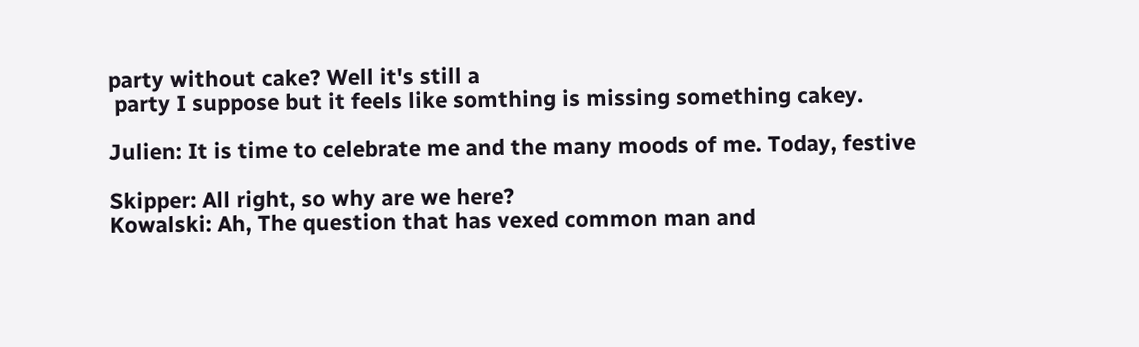party without cake? Well it's still a
 party I suppose but it feels like somthing is missing something cakey.

Julien: It is time to celebrate me and the many moods of me. Today, festive

Skipper: All right, so why are we here?
Kowalski: Ah, The question that has vexed common man and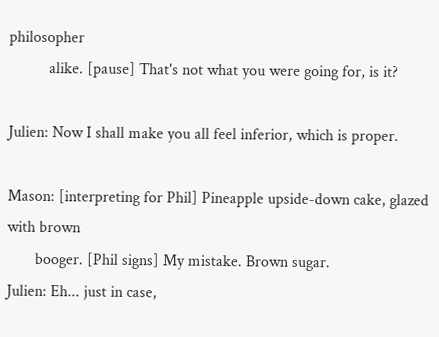philosopher
          alike. [pause] That's not what you were going for, is it?

Julien: Now I shall make you all feel inferior, which is proper.

Mason: [interpreting for Phil] Pineapple upside-down cake, glazed with brown
       booger. [Phil signs] My mistake. Brown sugar.
Julien: Eh... just in case,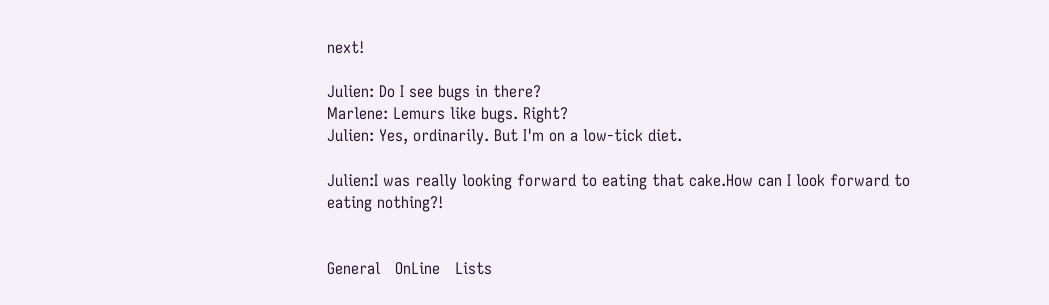next!

Julien: Do I see bugs in there?
Marlene: Lemurs like bugs. Right?
Julien: Yes, ordinarily. But I'm on a low-tick diet.

Julien:I was really looking forward to eating that cake.How can I look forward to eating nothing?!


General   OnLine   Lists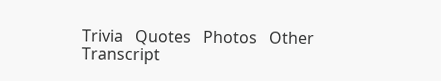Trivia   Quotes   Photos   Other   Transcript